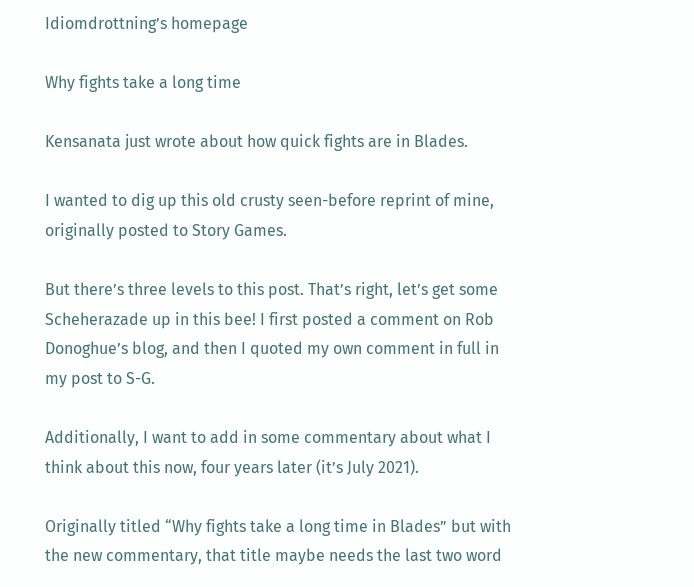Idiomdrottning’s homepage

Why fights take a long time

Kensanata just wrote about how quick fights are in Blades.

I wanted to dig up this old crusty seen-before reprint of mine, originally posted to Story Games.

But there’s three levels to this post. That’s right, let’s get some Scheherazade up in this bee! I first posted a comment on Rob Donoghue’s blog, and then I quoted my own comment in full in my post to S-G.

Additionally, I want to add in some commentary about what I think about this now, four years later (it’s July 2021).

Originally titled “Why fights take a long time in Blades” but with the new commentary, that title maybe needs the last two word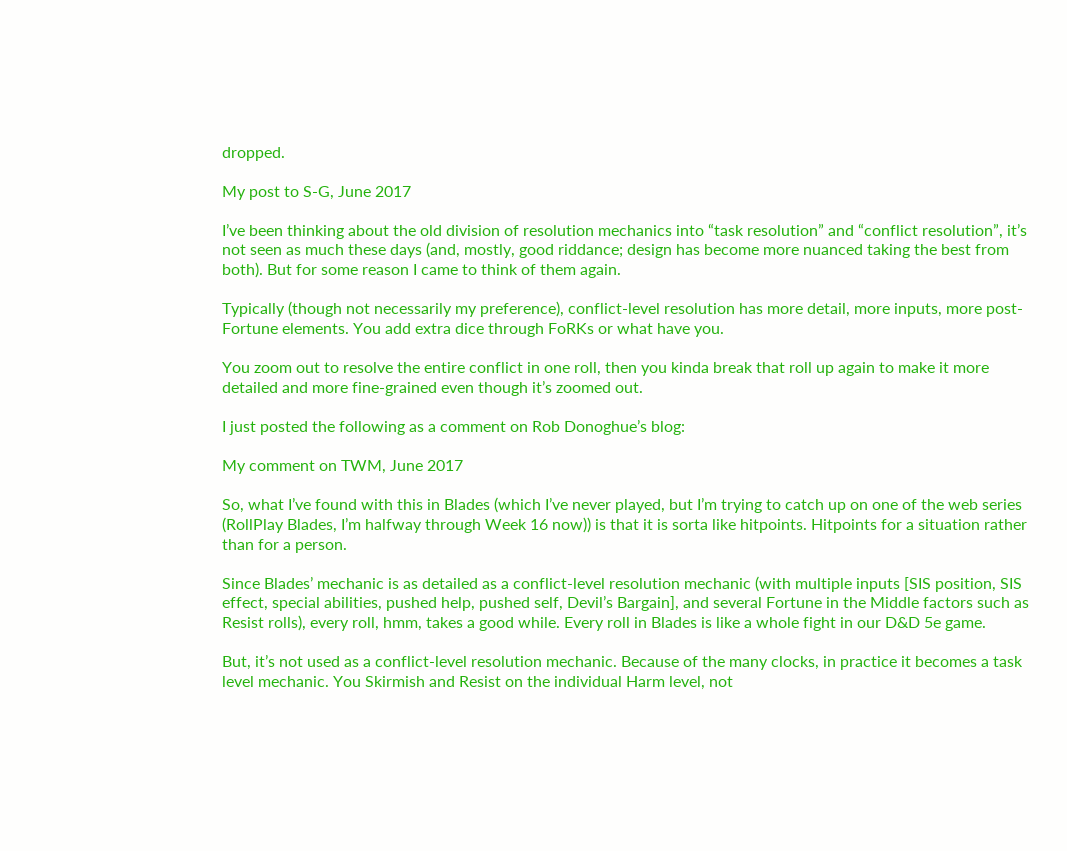dropped.

My post to S-G, June 2017

I’ve been thinking about the old division of resolution mechanics into “task resolution” and “conflict resolution”, it’s not seen as much these days (and, mostly, good riddance; design has become more nuanced taking the best from both). But for some reason I came to think of them again.

Typically (though not necessarily my preference), conflict-level resolution has more detail, more inputs, more post-Fortune elements. You add extra dice through FoRKs or what have you.

You zoom out to resolve the entire conflict in one roll, then you kinda break that roll up again to make it more detailed and more fine-grained even though it’s zoomed out.

I just posted the following as a comment on Rob Donoghue’s blog:

My comment on TWM, June 2017

So, what I’ve found with this in Blades (which I’ve never played, but I’m trying to catch up on one of the web series (RollPlay Blades, I’m halfway through Week 16 now)) is that it is sorta like hitpoints. Hitpoints for a situation rather than for a person.

Since Blades’ mechanic is as detailed as a conflict-level resolution mechanic (with multiple inputs [SIS position, SIS effect, special abilities, pushed help, pushed self, Devil’s Bargain], and several Fortune in the Middle factors such as Resist rolls), every roll, hmm, takes a good while. Every roll in Blades is like a whole fight in our D&D 5e game.

But, it’s not used as a conflict-level resolution mechanic. Because of the many clocks, in practice it becomes a task level mechanic. You Skirmish and Resist on the individual Harm level, not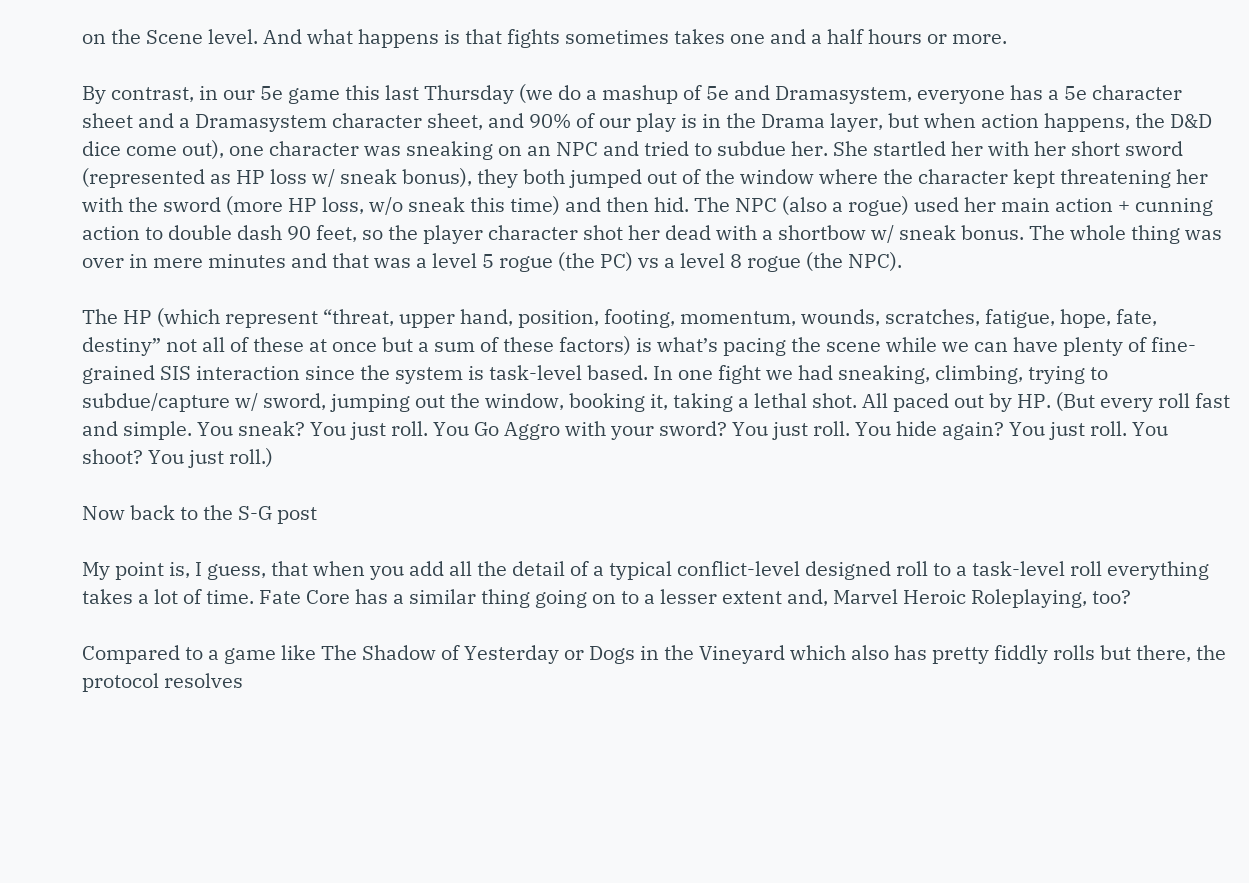on the Scene level. And what happens is that fights sometimes takes one and a half hours or more.

By contrast, in our 5e game this last Thursday (we do a mashup of 5e and Dramasystem, everyone has a 5e character sheet and a Dramasystem character sheet, and 90% of our play is in the Drama layer, but when action happens, the D&D dice come out), one character was sneaking on an NPC and tried to subdue her. She startled her with her short sword (represented as HP loss w/ sneak bonus), they both jumped out of the window where the character kept threatening her with the sword (more HP loss, w/o sneak this time) and then hid. The NPC (also a rogue) used her main action + cunning action to double dash 90 feet, so the player character shot her dead with a shortbow w/ sneak bonus. The whole thing was over in mere minutes and that was a level 5 rogue (the PC) vs a level 8 rogue (the NPC).

The HP (which represent “threat, upper hand, position, footing, momentum, wounds, scratches, fatigue, hope, fate, destiny” not all of these at once but a sum of these factors) is what’s pacing the scene while we can have plenty of fine-grained SIS interaction since the system is task-level based. In one fight we had sneaking, climbing, trying to subdue/capture w/ sword, jumping out the window, booking it, taking a lethal shot. All paced out by HP. (But every roll fast and simple. You sneak? You just roll. You Go Aggro with your sword? You just roll. You hide again? You just roll. You shoot? You just roll.)

Now back to the S-G post

My point is, I guess, that when you add all the detail of a typical conflict-level designed roll to a task-level roll everything takes a lot of time. Fate Core has a similar thing going on to a lesser extent and, Marvel Heroic Roleplaying, too?

Compared to a game like The Shadow of Yesterday or Dogs in the Vineyard which also has pretty fiddly rolls but there, the protocol resolves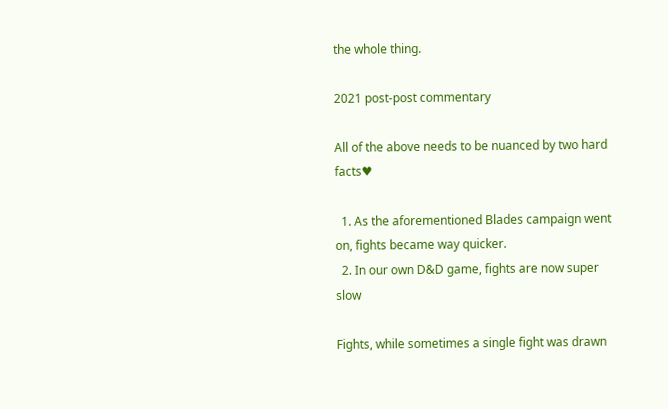the whole thing.

2021 post-post commentary

All of the above needs to be nuanced by two hard facts♥

  1. As the aforementioned Blades campaign went on, fights became way quicker.
  2. In our own D&D game, fights are now super slow

Fights, while sometimes a single fight was drawn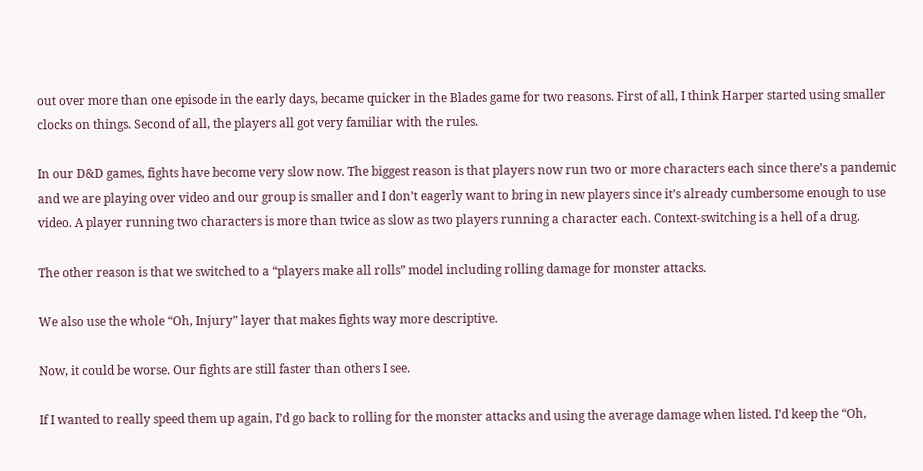out over more than one episode in the early days, became quicker in the Blades game for two reasons. First of all, I think Harper started using smaller clocks on things. Second of all, the players all got very familiar with the rules.

In our D&D games, fights have become very slow now. The biggest reason is that players now run two or more characters each since there’s a pandemic and we are playing over video and our group is smaller and I don’t eagerly want to bring in new players since it’s already cumbersome enough to use video. A player running two characters is more than twice as slow as two players running a character each. Context-switching is a hell of a drug.

The other reason is that we switched to a “players make all rolls” model including rolling damage for monster attacks.

We also use the whole “Oh, Injury” layer that makes fights way more descriptive.

Now, it could be worse. Our fights are still faster than others I see.

If I wanted to really speed them up again, I’d go back to rolling for the monster attacks and using the average damage when listed. I’d keep the “Oh,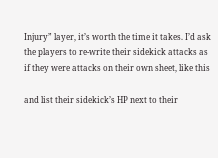Injury” layer, it’s worth the time it takes. I’d ask the players to re-write their sidekick attacks as if they were attacks on their own sheet, like this

and list their sidekick’s HP next to their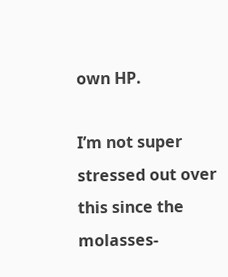own HP.

I’m not super stressed out over this since the molasses-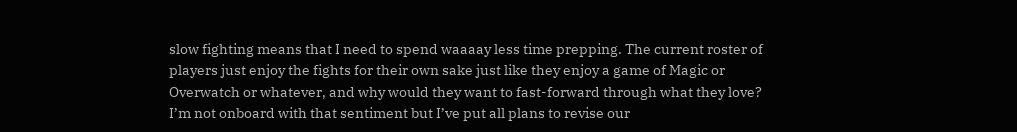slow fighting means that I need to spend waaaay less time prepping. The current roster of players just enjoy the fights for their own sake just like they enjoy a game of Magic or Overwatch or whatever, and why would they want to fast-forward through what they love? I’m not onboard with that sentiment but I’ve put all plans to revise our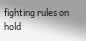fighting rules on hold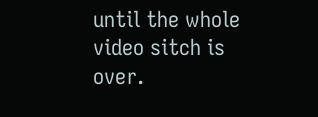until the whole video sitch is over.